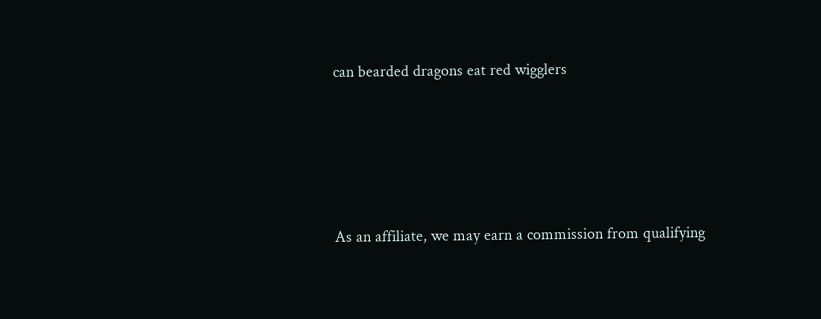can bearded dragons eat red wigglers





As an affiliate, we may earn a commission from qualifying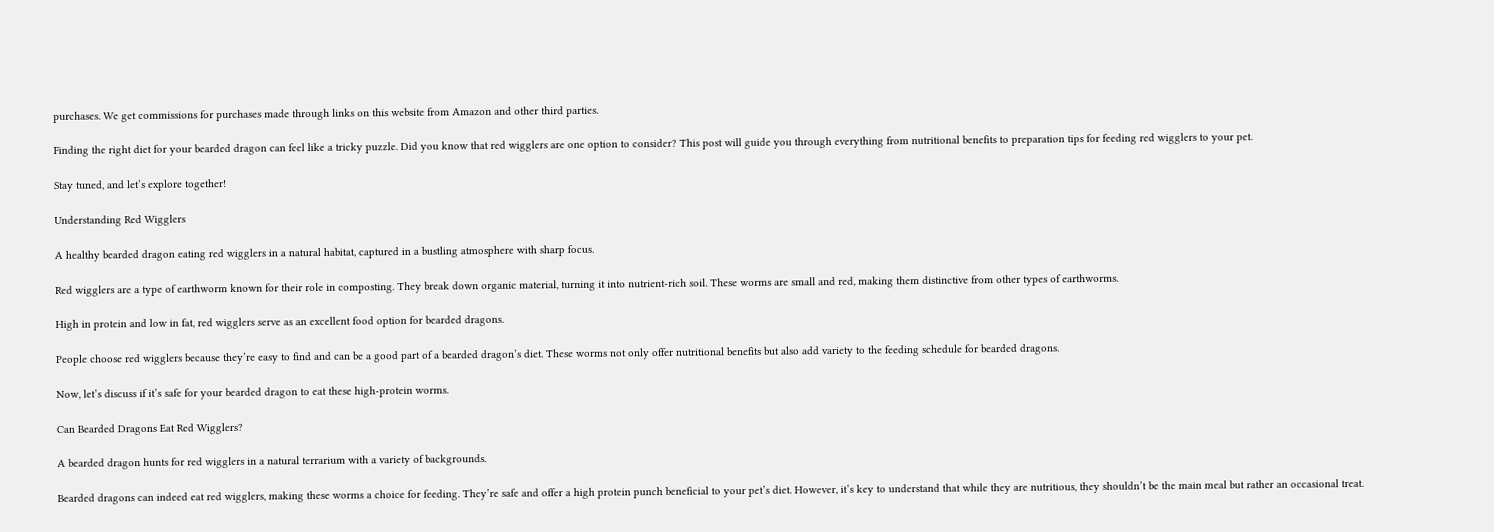purchases. We get commissions for purchases made through links on this website from Amazon and other third parties.

Finding the right diet for your bearded dragon can feel like a tricky puzzle. Did you know that red wigglers are one option to consider? This post will guide you through everything from nutritional benefits to preparation tips for feeding red wigglers to your pet.

Stay tuned, and let’s explore together!

Understanding Red Wigglers

A healthy bearded dragon eating red wigglers in a natural habitat, captured in a bustling atmosphere with sharp focus.

Red wigglers are a type of earthworm known for their role in composting. They break down organic material, turning it into nutrient-rich soil. These worms are small and red, making them distinctive from other types of earthworms.

High in protein and low in fat, red wigglers serve as an excellent food option for bearded dragons.

People choose red wigglers because they’re easy to find and can be a good part of a bearded dragon’s diet. These worms not only offer nutritional benefits but also add variety to the feeding schedule for bearded dragons.

Now, let’s discuss if it’s safe for your bearded dragon to eat these high-protein worms.

Can Bearded Dragons Eat Red Wigglers?

A bearded dragon hunts for red wigglers in a natural terrarium with a variety of backgrounds.

Bearded dragons can indeed eat red wigglers, making these worms a choice for feeding. They’re safe and offer a high protein punch beneficial to your pet’s diet. However, it’s key to understand that while they are nutritious, they shouldn’t be the main meal but rather an occasional treat.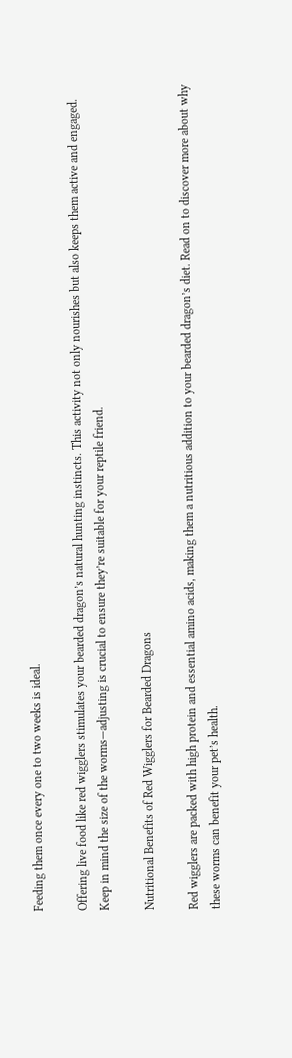Feeding them once every one to two weeks is ideal.

Offering live food like red wigglers stimulates your bearded dragon’s natural hunting instincts. This activity not only nourishes but also keeps them active and engaged. Keep in mind the size of the worms—adjusting is crucial to ensure they’re suitable for your reptile friend.

Nutritional Benefits of Red Wigglers for Bearded Dragons

Red wigglers are packed with high protein and essential amino acids, making them a nutritious addition to your bearded dragon’s diet. Read on to discover more about why these worms can benefit your pet’s health.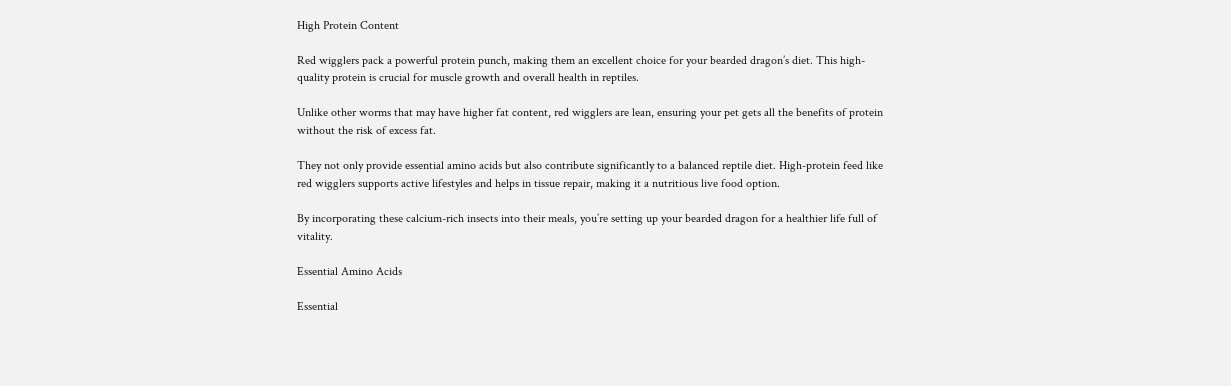High Protein Content

Red wigglers pack a powerful protein punch, making them an excellent choice for your bearded dragon’s diet. This high-quality protein is crucial for muscle growth and overall health in reptiles.

Unlike other worms that may have higher fat content, red wigglers are lean, ensuring your pet gets all the benefits of protein without the risk of excess fat.

They not only provide essential amino acids but also contribute significantly to a balanced reptile diet. High-protein feed like red wigglers supports active lifestyles and helps in tissue repair, making it a nutritious live food option.

By incorporating these calcium-rich insects into their meals, you’re setting up your bearded dragon for a healthier life full of vitality.

Essential Amino Acids

Essential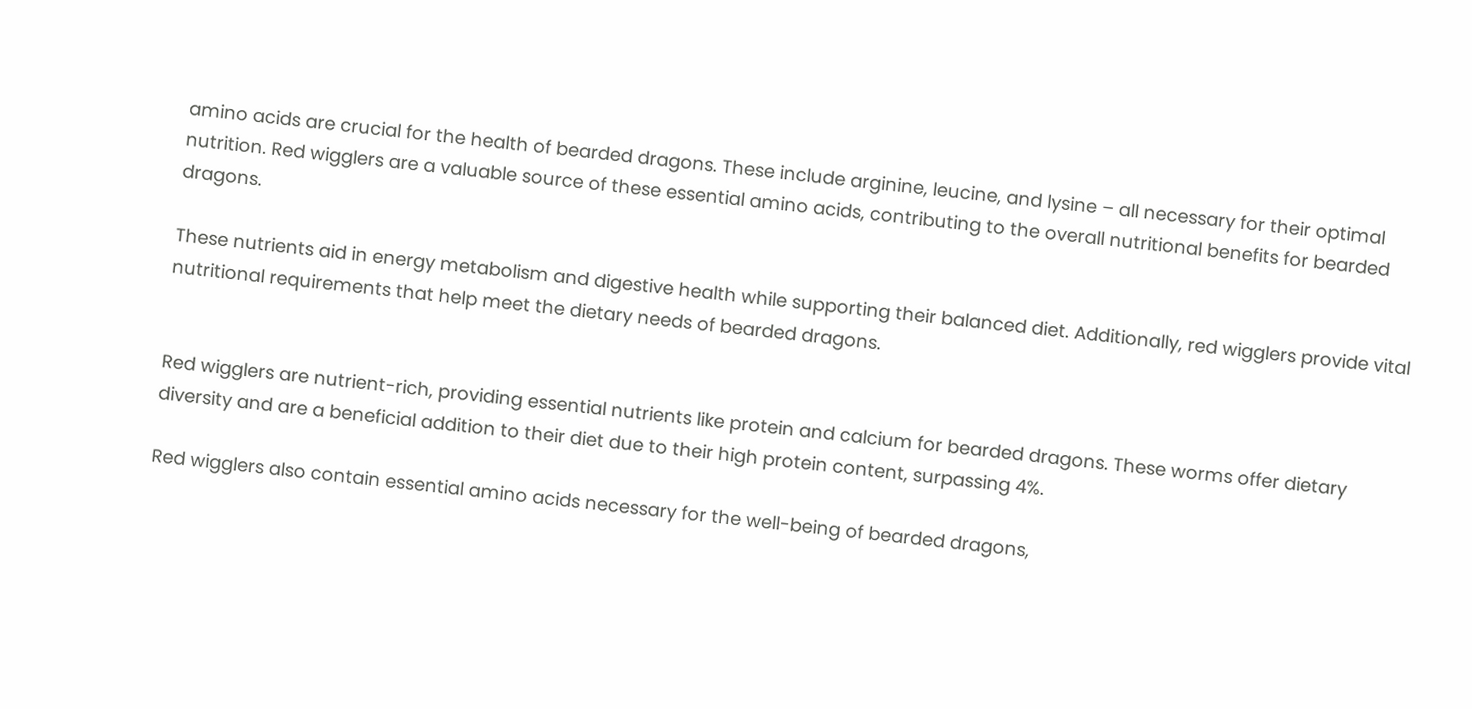amino acids are crucial for the health of bearded dragons. These include arginine, leucine, and lysine – all necessary for their optimal nutrition. Red wigglers are a valuable source of these essential amino acids, contributing to the overall nutritional benefits for bearded dragons.

These nutrients aid in energy metabolism and digestive health while supporting their balanced diet. Additionally, red wigglers provide vital nutritional requirements that help meet the dietary needs of bearded dragons.


Red wigglers are nutrient-rich, providing essential nutrients like protein and calcium for bearded dragons. These worms offer dietary diversity and are a beneficial addition to their diet due to their high protein content, surpassing 4%.

Red wigglers also contain essential amino acids necessary for the well-being of bearded dragons,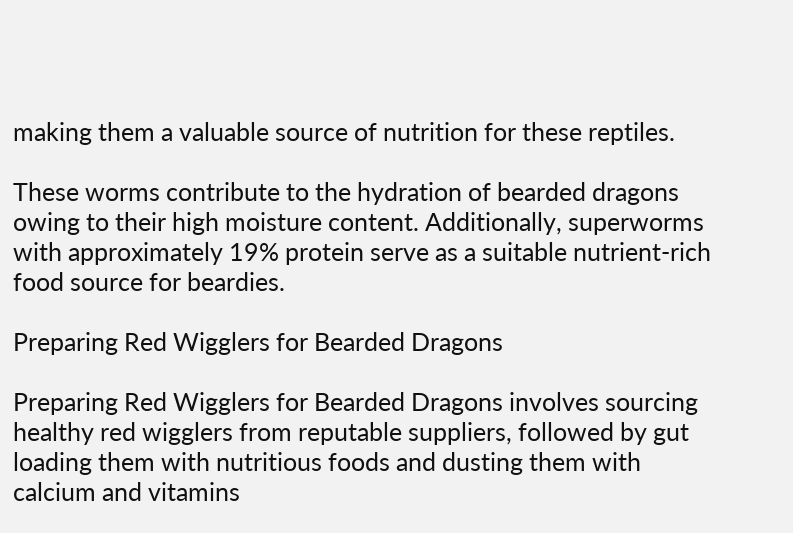making them a valuable source of nutrition for these reptiles.

These worms contribute to the hydration of bearded dragons owing to their high moisture content. Additionally, superworms with approximately 19% protein serve as a suitable nutrient-rich food source for beardies.

Preparing Red Wigglers for Bearded Dragons

Preparing Red Wigglers for Bearded Dragons involves sourcing healthy red wigglers from reputable suppliers, followed by gut loading them with nutritious foods and dusting them with calcium and vitamins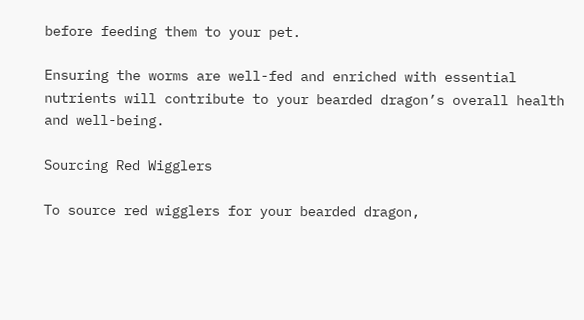before feeding them to your pet.

Ensuring the worms are well-fed and enriched with essential nutrients will contribute to your bearded dragon’s overall health and well-being.

Sourcing Red Wigglers

To source red wigglers for your bearded dragon,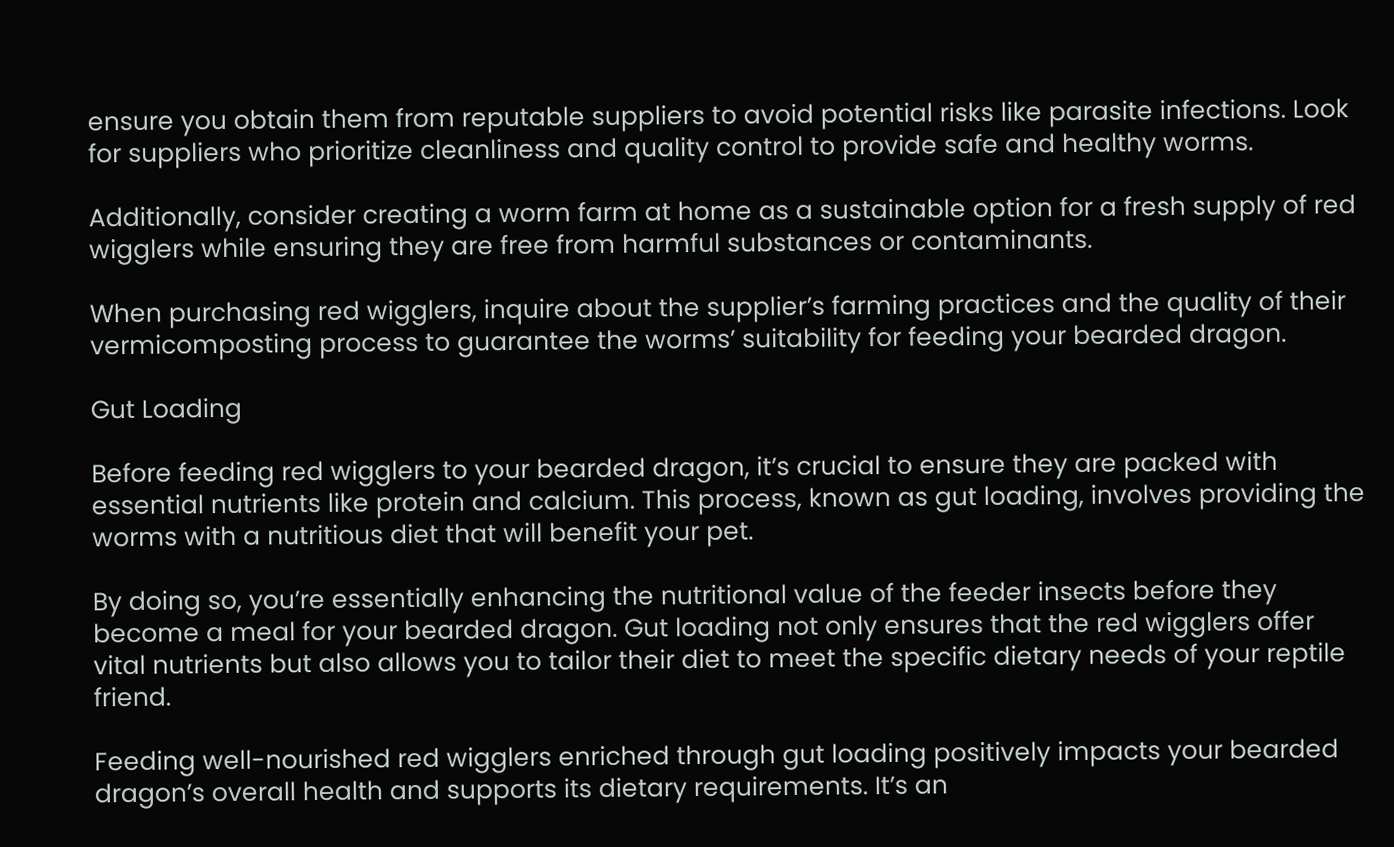ensure you obtain them from reputable suppliers to avoid potential risks like parasite infections. Look for suppliers who prioritize cleanliness and quality control to provide safe and healthy worms.

Additionally, consider creating a worm farm at home as a sustainable option for a fresh supply of red wigglers while ensuring they are free from harmful substances or contaminants.

When purchasing red wigglers, inquire about the supplier’s farming practices and the quality of their vermicomposting process to guarantee the worms’ suitability for feeding your bearded dragon.

Gut Loading

Before feeding red wigglers to your bearded dragon, it’s crucial to ensure they are packed with essential nutrients like protein and calcium. This process, known as gut loading, involves providing the worms with a nutritious diet that will benefit your pet.

By doing so, you’re essentially enhancing the nutritional value of the feeder insects before they become a meal for your bearded dragon. Gut loading not only ensures that the red wigglers offer vital nutrients but also allows you to tailor their diet to meet the specific dietary needs of your reptile friend.

Feeding well-nourished red wigglers enriched through gut loading positively impacts your bearded dragon’s overall health and supports its dietary requirements. It’s an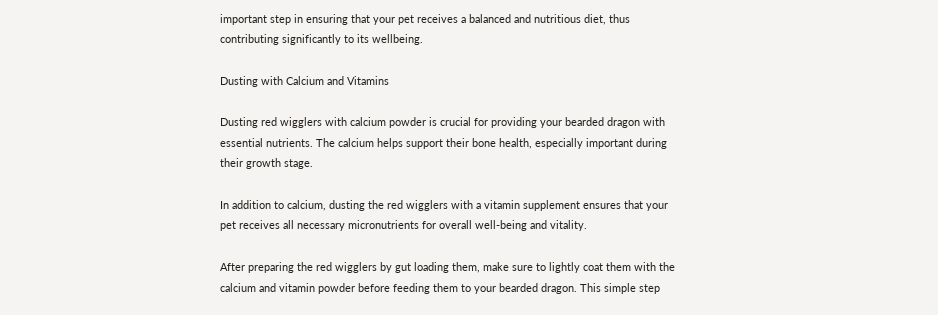important step in ensuring that your pet receives a balanced and nutritious diet, thus contributing significantly to its wellbeing.

Dusting with Calcium and Vitamins

Dusting red wigglers with calcium powder is crucial for providing your bearded dragon with essential nutrients. The calcium helps support their bone health, especially important during their growth stage.

In addition to calcium, dusting the red wigglers with a vitamin supplement ensures that your pet receives all necessary micronutrients for overall well-being and vitality.

After preparing the red wigglers by gut loading them, make sure to lightly coat them with the calcium and vitamin powder before feeding them to your bearded dragon. This simple step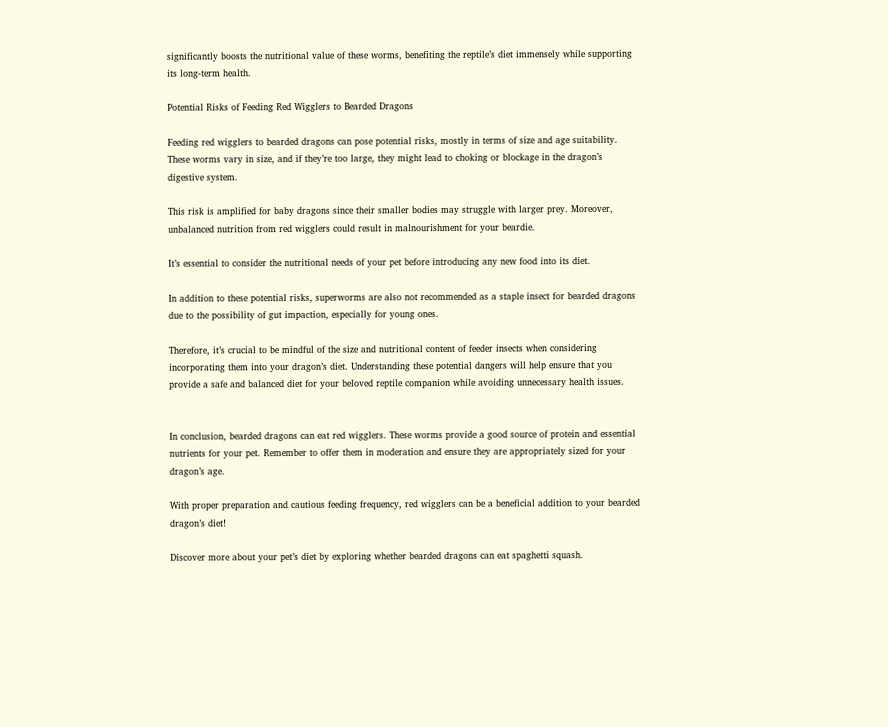significantly boosts the nutritional value of these worms, benefiting the reptile’s diet immensely while supporting its long-term health.

Potential Risks of Feeding Red Wigglers to Bearded Dragons

Feeding red wigglers to bearded dragons can pose potential risks, mostly in terms of size and age suitability. These worms vary in size, and if they’re too large, they might lead to choking or blockage in the dragon’s digestive system.

This risk is amplified for baby dragons since their smaller bodies may struggle with larger prey. Moreover, unbalanced nutrition from red wigglers could result in malnourishment for your beardie.

It’s essential to consider the nutritional needs of your pet before introducing any new food into its diet.

In addition to these potential risks, superworms are also not recommended as a staple insect for bearded dragons due to the possibility of gut impaction, especially for young ones.

Therefore, it’s crucial to be mindful of the size and nutritional content of feeder insects when considering incorporating them into your dragon’s diet. Understanding these potential dangers will help ensure that you provide a safe and balanced diet for your beloved reptile companion while avoiding unnecessary health issues.


In conclusion, bearded dragons can eat red wigglers. These worms provide a good source of protein and essential nutrients for your pet. Remember to offer them in moderation and ensure they are appropriately sized for your dragon’s age.

With proper preparation and cautious feeding frequency, red wigglers can be a beneficial addition to your bearded dragon’s diet!

Discover more about your pet’s diet by exploring whether bearded dragons can eat spaghetti squash.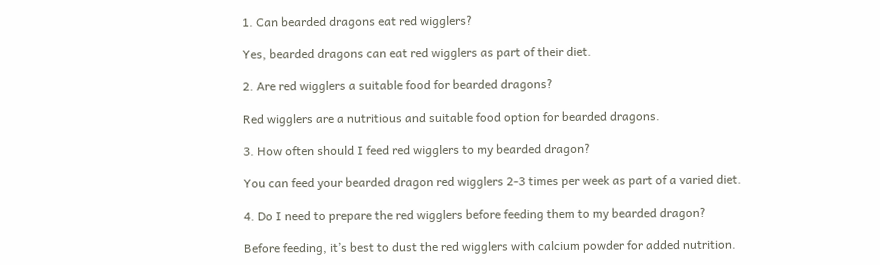1. Can bearded dragons eat red wigglers?

Yes, bearded dragons can eat red wigglers as part of their diet.

2. Are red wigglers a suitable food for bearded dragons?

Red wigglers are a nutritious and suitable food option for bearded dragons.

3. How often should I feed red wigglers to my bearded dragon?

You can feed your bearded dragon red wigglers 2-3 times per week as part of a varied diet.

4. Do I need to prepare the red wigglers before feeding them to my bearded dragon?

Before feeding, it’s best to dust the red wigglers with calcium powder for added nutrition.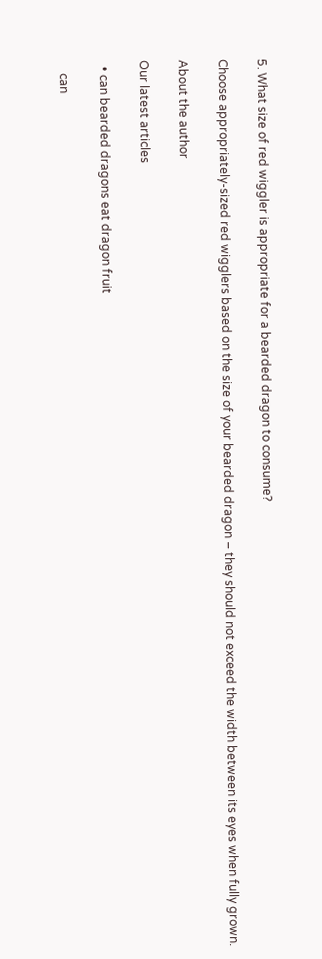5. What size of red wiggler is appropriate for a bearded dragon to consume?

Choose appropriately-sized red wigglers based on the size of your bearded dragon – they should not exceed the width between its eyes when fully grown.

About the author

Our latest articles

  • can bearded dragons eat dragon fruit

    can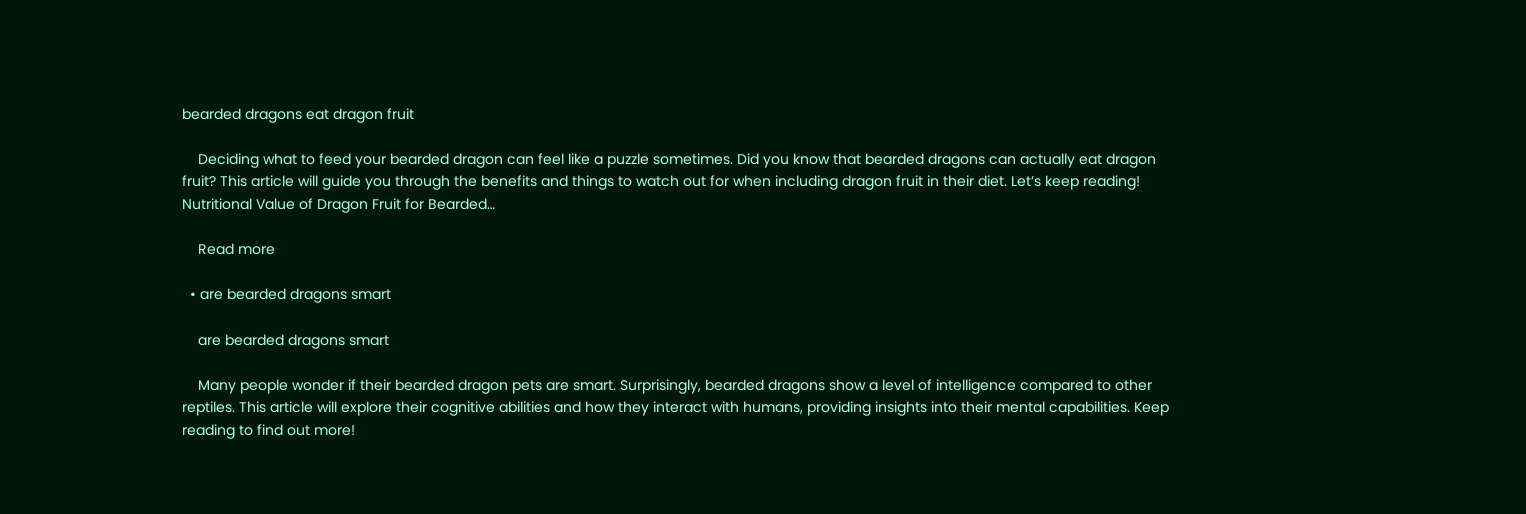bearded dragons eat dragon fruit

    Deciding what to feed your bearded dragon can feel like a puzzle sometimes. Did you know that bearded dragons can actually eat dragon fruit? This article will guide you through the benefits and things to watch out for when including dragon fruit in their diet. Let’s keep reading! Nutritional Value of Dragon Fruit for Bearded…

    Read more

  • are bearded dragons smart

    are bearded dragons smart

    Many people wonder if their bearded dragon pets are smart. Surprisingly, bearded dragons show a level of intelligence compared to other reptiles. This article will explore their cognitive abilities and how they interact with humans, providing insights into their mental capabilities. Keep reading to find out more!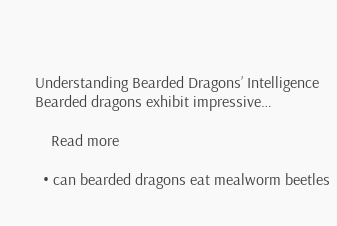Understanding Bearded Dragons’ Intelligence Bearded dragons exhibit impressive…

    Read more

  • can bearded dragons eat mealworm beetles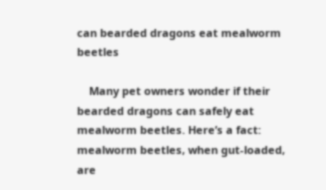can bearded dragons eat mealworm beetles

    Many pet owners wonder if their bearded dragons can safely eat mealworm beetles. Here’s a fact: mealworm beetles, when gut-loaded, are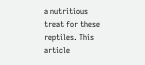a nutritious treat for these reptiles. This article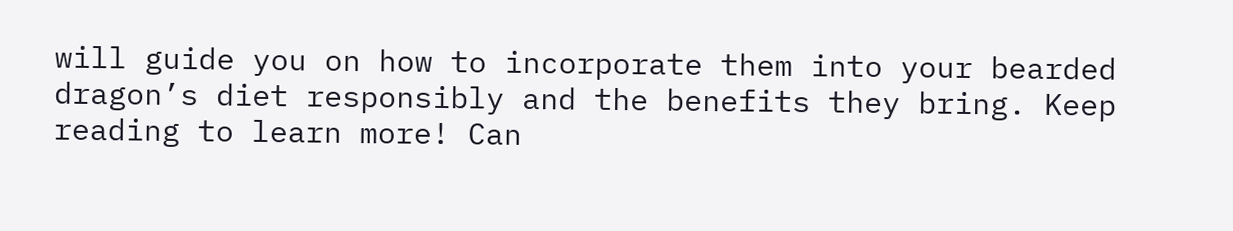will guide you on how to incorporate them into your bearded dragon’s diet responsibly and the benefits they bring. Keep reading to learn more! Can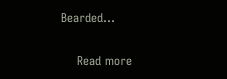Bearded…

    Read more